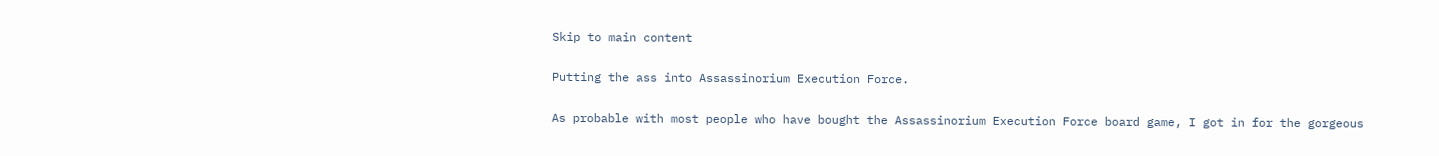Skip to main content

Putting the ass into Assassinorium Execution Force.

As probable with most people who have bought the Assassinorium Execution Force board game, I got in for the gorgeous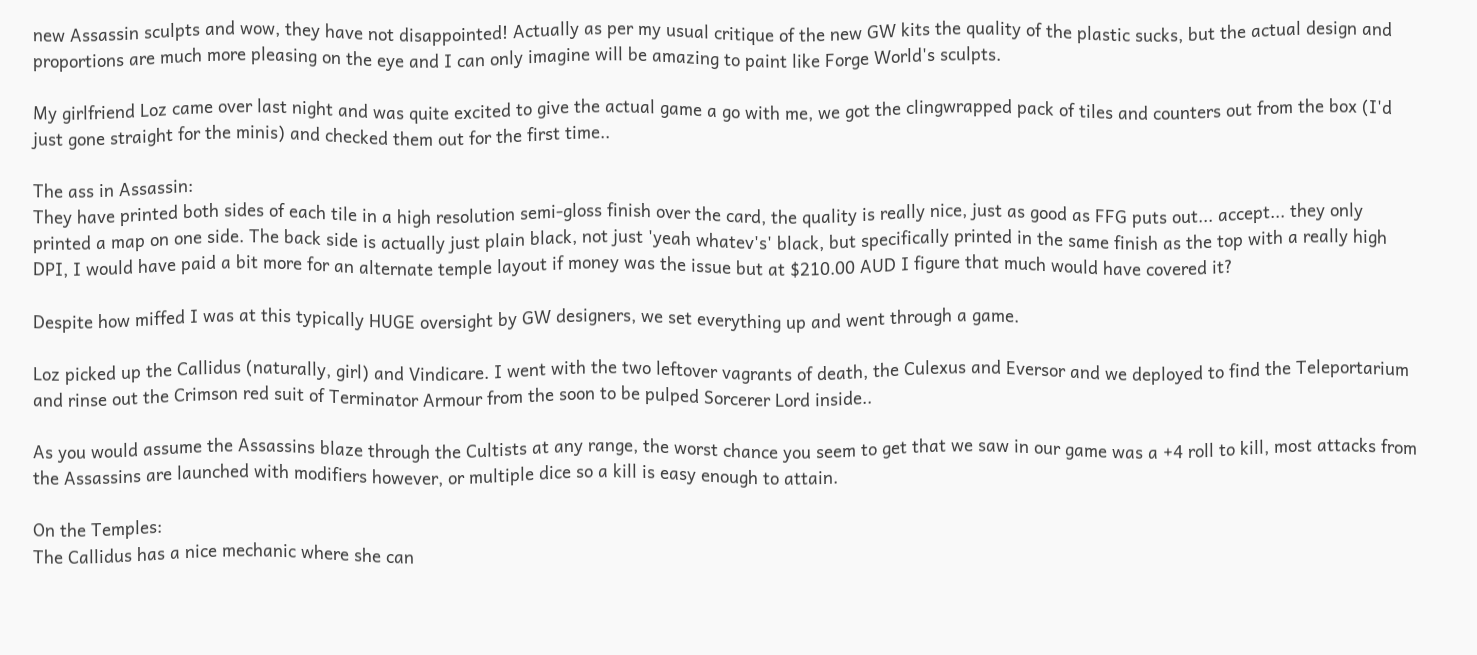new Assassin sculpts and wow, they have not disappointed! Actually as per my usual critique of the new GW kits the quality of the plastic sucks, but the actual design and proportions are much more pleasing on the eye and I can only imagine will be amazing to paint like Forge World's sculpts.

My girlfriend Loz came over last night and was quite excited to give the actual game a go with me, we got the clingwrapped pack of tiles and counters out from the box (I'd just gone straight for the minis) and checked them out for the first time..

The ass in Assassin:
They have printed both sides of each tile in a high resolution semi-gloss finish over the card, the quality is really nice, just as good as FFG puts out... accept... they only printed a map on one side. The back side is actually just plain black, not just 'yeah whatev's' black, but specifically printed in the same finish as the top with a really high DPI, I would have paid a bit more for an alternate temple layout if money was the issue but at $210.00 AUD I figure that much would have covered it?

Despite how miffed I was at this typically HUGE oversight by GW designers, we set everything up and went through a game.

Loz picked up the Callidus (naturally, girl) and Vindicare. I went with the two leftover vagrants of death, the Culexus and Eversor and we deployed to find the Teleportarium and rinse out the Crimson red suit of Terminator Armour from the soon to be pulped Sorcerer Lord inside..

As you would assume the Assassins blaze through the Cultists at any range, the worst chance you seem to get that we saw in our game was a +4 roll to kill, most attacks from the Assassins are launched with modifiers however, or multiple dice so a kill is easy enough to attain.

On the Temples:
The Callidus has a nice mechanic where she can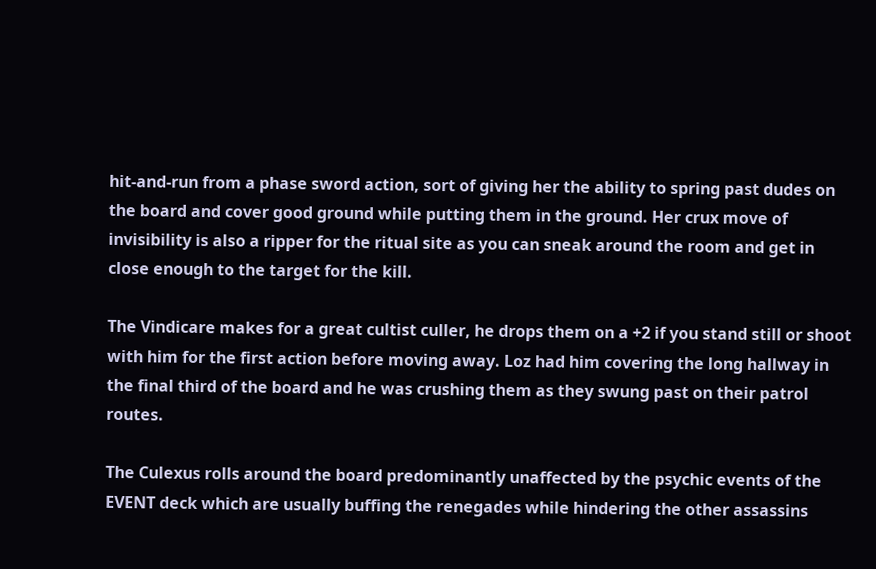hit-and-run from a phase sword action, sort of giving her the ability to spring past dudes on the board and cover good ground while putting them in the ground. Her crux move of invisibility is also a ripper for the ritual site as you can sneak around the room and get in close enough to the target for the kill.

The Vindicare makes for a great cultist culler, he drops them on a +2 if you stand still or shoot with him for the first action before moving away. Loz had him covering the long hallway in the final third of the board and he was crushing them as they swung past on their patrol routes.

The Culexus rolls around the board predominantly unaffected by the psychic events of the EVENT deck which are usually buffing the renegades while hindering the other assassins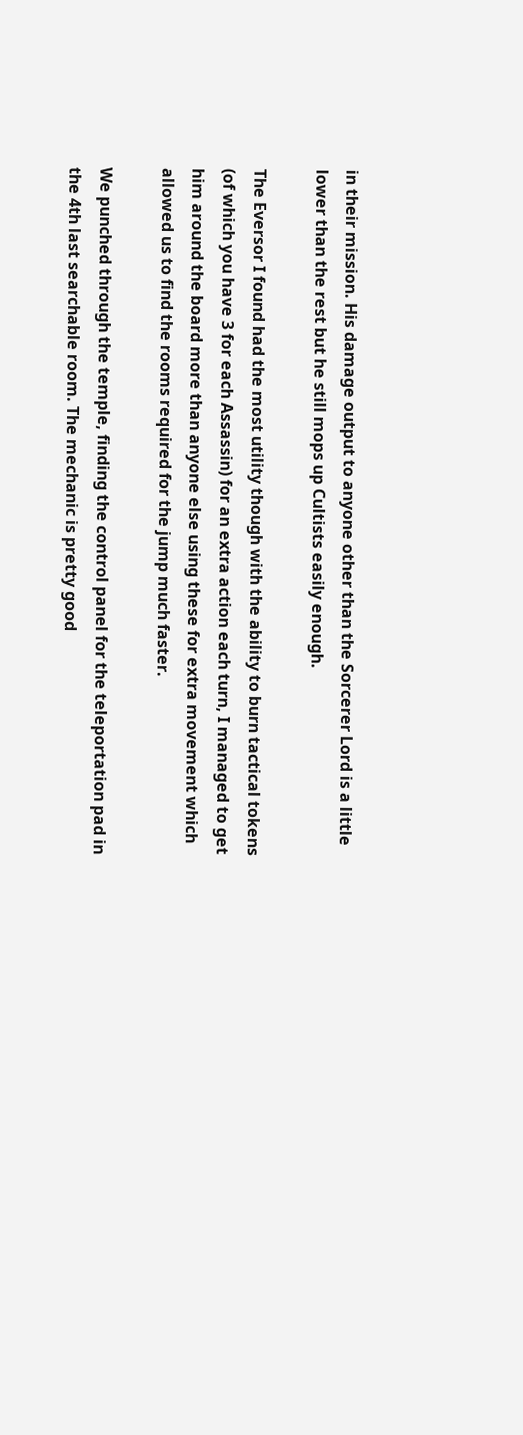in their mission. His damage output to anyone other than the Sorcerer Lord is a little lower than the rest but he still mops up Cultists easily enough.

The Eversor I found had the most utility though with the ability to burn tactical tokens (of which you have 3 for each Assassin) for an extra action each turn, I managed to get him around the board more than anyone else using these for extra movement which allowed us to find the rooms required for the jump much faster.

We punched through the temple, finding the control panel for the teleportation pad in the 4th last searchable room. The mechanic is pretty good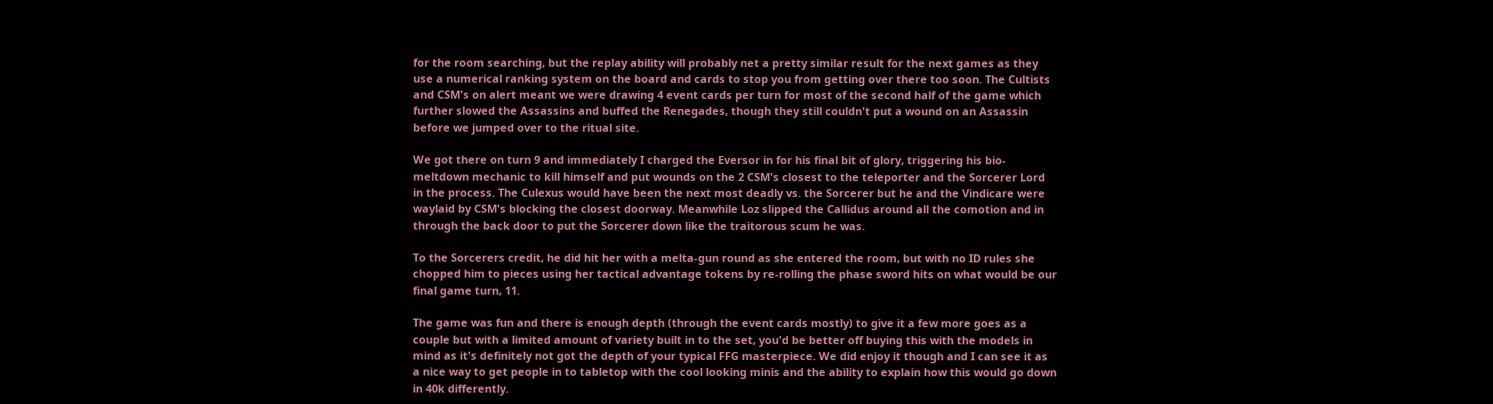for the room searching, but the replay ability will probably net a pretty similar result for the next games as they use a numerical ranking system on the board and cards to stop you from getting over there too soon. The Cultists and CSM's on alert meant we were drawing 4 event cards per turn for most of the second half of the game which further slowed the Assassins and buffed the Renegades, though they still couldn't put a wound on an Assassin before we jumped over to the ritual site.

We got there on turn 9 and immediately I charged the Eversor in for his final bit of glory, triggering his bio-meltdown mechanic to kill himself and put wounds on the 2 CSM's closest to the teleporter and the Sorcerer Lord in the process. The Culexus would have been the next most deadly vs. the Sorcerer but he and the Vindicare were waylaid by CSM's blocking the closest doorway. Meanwhile Loz slipped the Callidus around all the comotion and in through the back door to put the Sorcerer down like the traitorous scum he was.

To the Sorcerers credit, he did hit her with a melta-gun round as she entered the room, but with no ID rules she chopped him to pieces using her tactical advantage tokens by re-rolling the phase sword hits on what would be our final game turn, 11.

The game was fun and there is enough depth (through the event cards mostly) to give it a few more goes as a couple but with a limited amount of variety built in to the set, you'd be better off buying this with the models in mind as it's definitely not got the depth of your typical FFG masterpiece. We did enjoy it though and I can see it as a nice way to get people in to tabletop with the cool looking minis and the ability to explain how this would go down in 40k differently.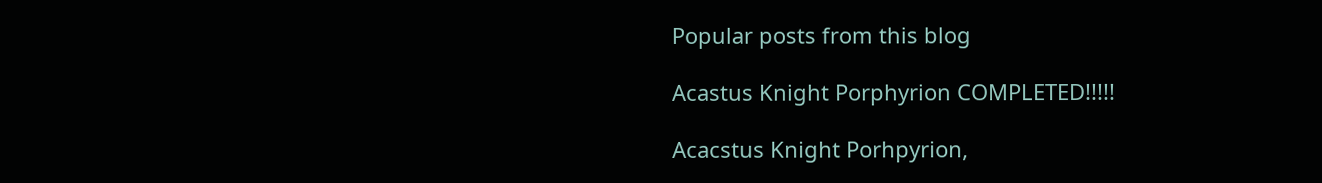Popular posts from this blog

Acastus Knight Porphyrion COMPLETED!!!!!

Acacstus Knight Porhpyrion,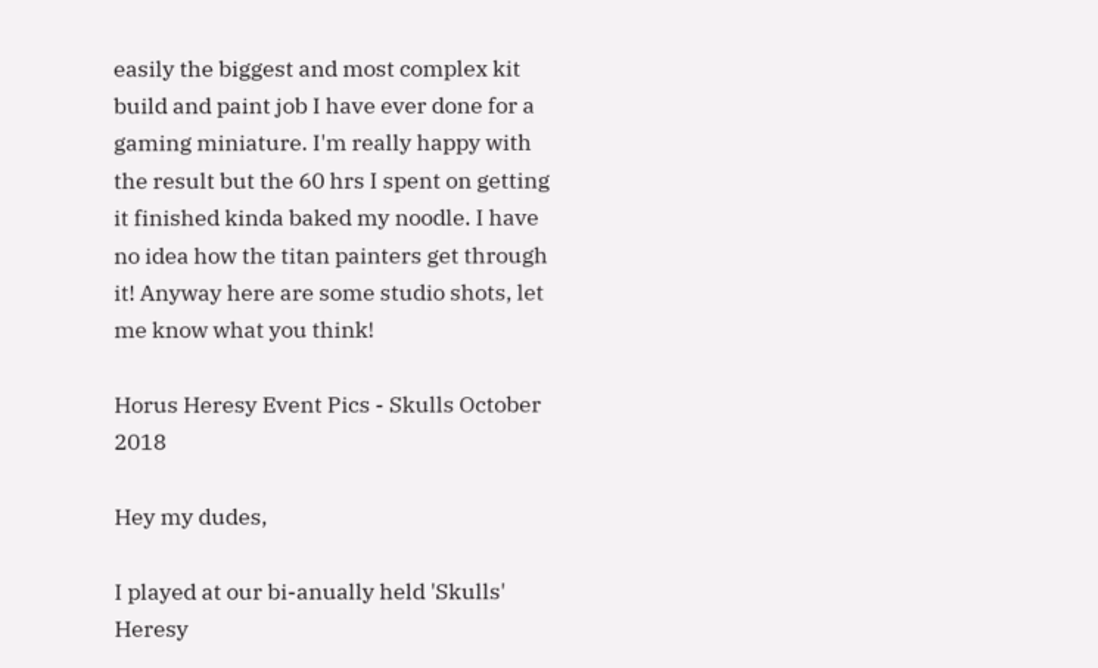easily the biggest and most complex kit build and paint job I have ever done for a gaming miniature. I'm really happy with the result but the 60 hrs I spent on getting it finished kinda baked my noodle. I have no idea how the titan painters get through it! Anyway here are some studio shots, let me know what you think!

Horus Heresy Event Pics - Skulls October 2018

Hey my dudes,

I played at our bi-anually held 'Skulls' Heresy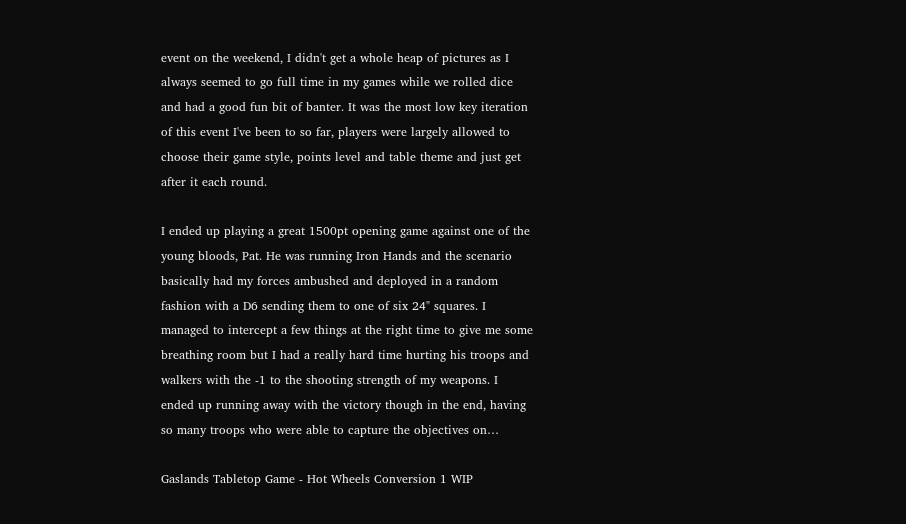event on the weekend, I didn't get a whole heap of pictures as I always seemed to go full time in my games while we rolled dice and had a good fun bit of banter. It was the most low key iteration of this event I've been to so far, players were largely allowed to choose their game style, points level and table theme and just get after it each round.

I ended up playing a great 1500pt opening game against one of the young bloods, Pat. He was running Iron Hands and the scenario basically had my forces ambushed and deployed in a random fashion with a D6 sending them to one of six 24" squares. I managed to intercept a few things at the right time to give me some breathing room but I had a really hard time hurting his troops and walkers with the -1 to the shooting strength of my weapons. I ended up running away with the victory though in the end, having so many troops who were able to capture the objectives on…

Gaslands Tabletop Game - Hot Wheels Conversion 1 WIP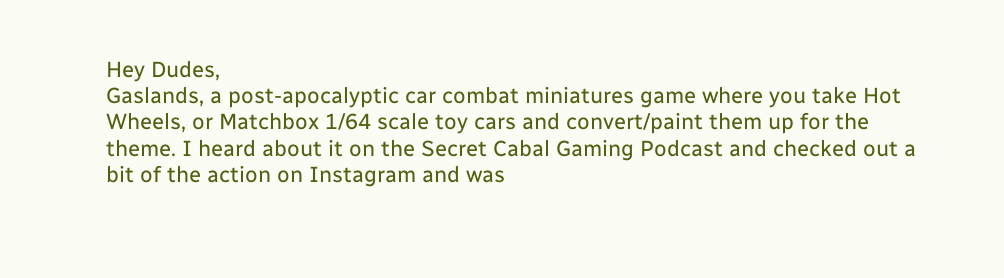Hey Dudes,
Gaslands, a post-apocalyptic car combat miniatures game where you take Hot Wheels, or Matchbox 1/64 scale toy cars and convert/paint them up for the theme. I heard about it on the Secret Cabal Gaming Podcast and checked out a bit of the action on Instagram and was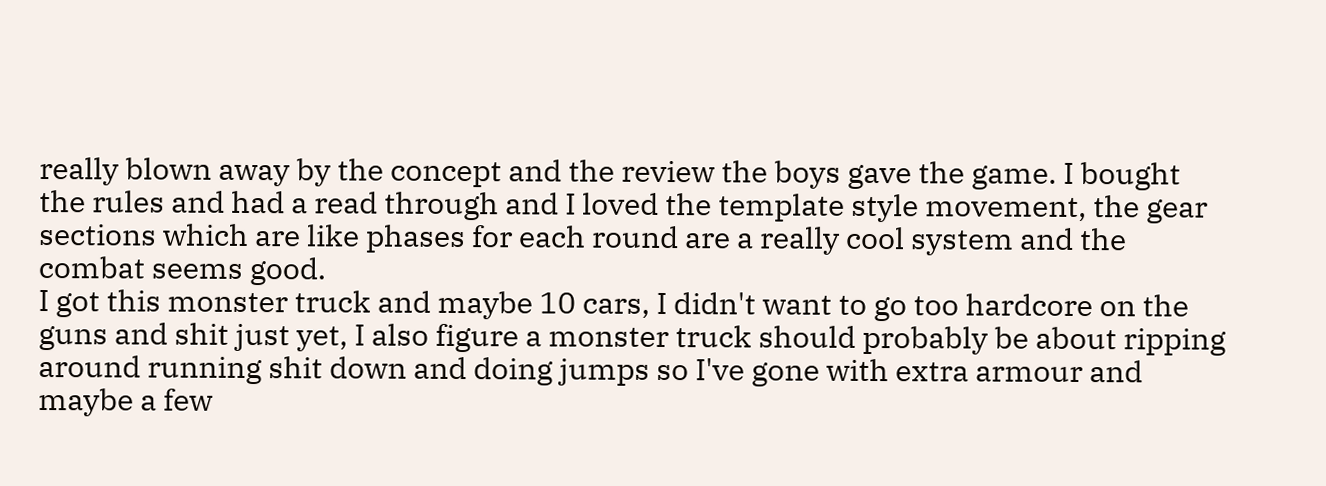really blown away by the concept and the review the boys gave the game. I bought the rules and had a read through and I loved the template style movement, the gear sections which are like phases for each round are a really cool system and the combat seems good.
I got this monster truck and maybe 10 cars, I didn't want to go too hardcore on the guns and shit just yet, I also figure a monster truck should probably be about ripping around running shit down and doing jumps so I've gone with extra armour and maybe a few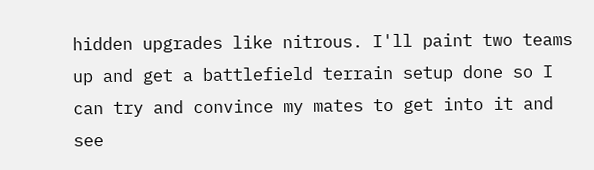hidden upgrades like nitrous. I'll paint two teams up and get a battlefield terrain setup done so I can try and convince my mates to get into it and see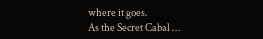where it goes.
As the Secret Cabal …